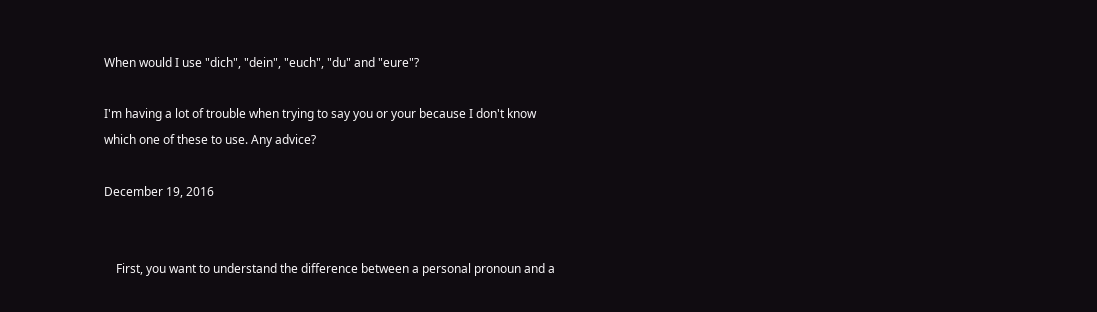When would I use "dich", "dein", "euch", "du" and "eure"?

I'm having a lot of trouble when trying to say you or your because I don't know which one of these to use. Any advice?

December 19, 2016


    First, you want to understand the difference between a personal pronoun and a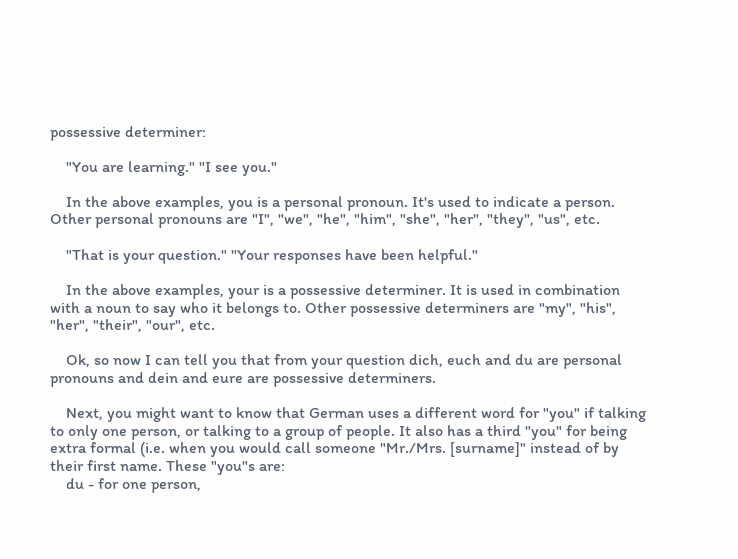possessive determiner:

    "You are learning." "I see you."

    In the above examples, you is a personal pronoun. It's used to indicate a person. Other personal pronouns are "I", "we", "he", "him", "she", "her", "they", "us", etc.

    "That is your question." "Your responses have been helpful."

    In the above examples, your is a possessive determiner. It is used in combination with a noun to say who it belongs to. Other possessive determiners are "my", "his", "her", "their", "our", etc.

    Ok, so now I can tell you that from your question dich, euch and du are personal pronouns and dein and eure are possessive determiners.

    Next, you might want to know that German uses a different word for "you" if talking to only one person, or talking to a group of people. It also has a third "you" for being extra formal (i.e. when you would call someone "Mr./Mrs. [surname]" instead of by their first name. These "you"s are:
    du - for one person,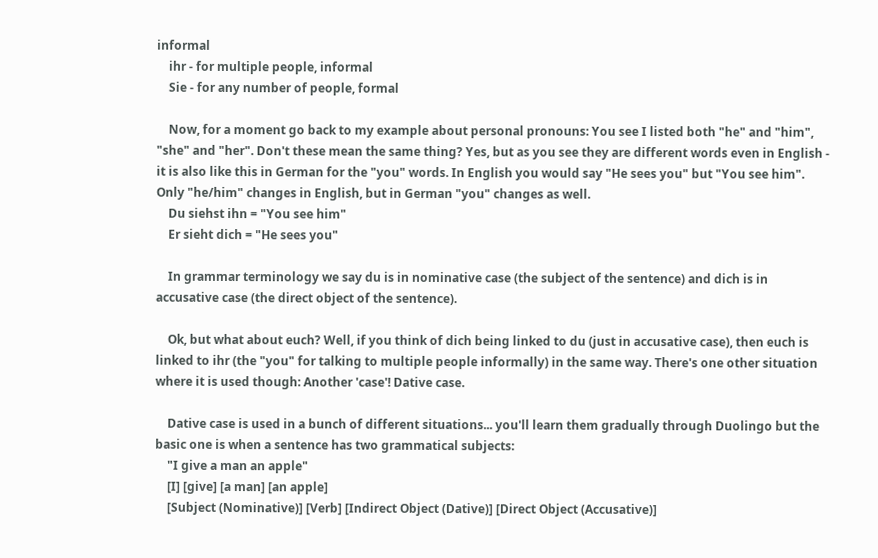informal
    ihr - for multiple people, informal
    Sie - for any number of people, formal

    Now, for a moment go back to my example about personal pronouns: You see I listed both "he" and "him", "she" and "her". Don't these mean the same thing? Yes, but as you see they are different words even in English - it is also like this in German for the "you" words. In English you would say "He sees you" but "You see him". Only "he/him" changes in English, but in German "you" changes as well.
    Du siehst ihn = "You see him"
    Er sieht dich = "He sees you"

    In grammar terminology we say du is in nominative case (the subject of the sentence) and dich is in accusative case (the direct object of the sentence).

    Ok, but what about euch? Well, if you think of dich being linked to du (just in accusative case), then euch is linked to ihr (the "you" for talking to multiple people informally) in the same way. There's one other situation where it is used though: Another 'case'! Dative case.

    Dative case is used in a bunch of different situations... you'll learn them gradually through Duolingo but the basic one is when a sentence has two grammatical subjects:
    "I give a man an apple"
    [I] [give] [a man] [an apple]
    [Subject (Nominative)] [Verb] [Indirect Object (Dative)] [Direct Object (Accusative)]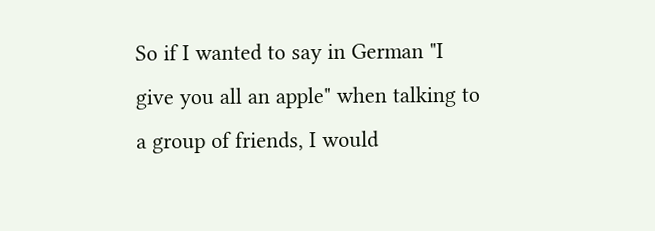So if I wanted to say in German "I give you all an apple" when talking to a group of friends, I would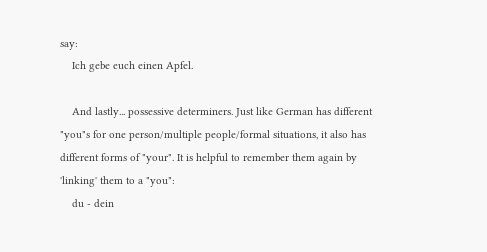say:
    Ich gebe euch einen Apfel.

    And lastly... possessive determiners. Just like German has different "you"s for one person/multiple people/formal situations, it also has different forms of "your". It is helpful to remember them again by 'linking' them to a "you":
    du - dein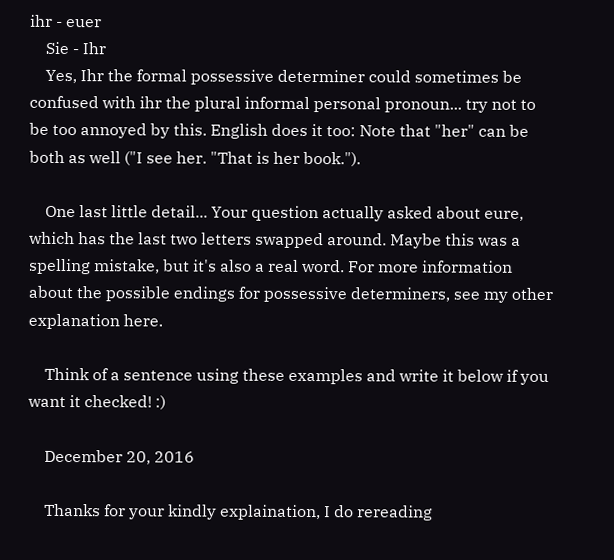ihr - euer
    Sie - Ihr
    Yes, Ihr the formal possessive determiner could sometimes be confused with ihr the plural informal personal pronoun... try not to be too annoyed by this. English does it too: Note that "her" can be both as well ("I see her. "That is her book.").

    One last little detail... Your question actually asked about eure, which has the last two letters swapped around. Maybe this was a spelling mistake, but it's also a real word. For more information about the possible endings for possessive determiners, see my other explanation here.

    Think of a sentence using these examples and write it below if you want it checked! :)

    December 20, 2016

    Thanks for your kindly explaination, I do rereading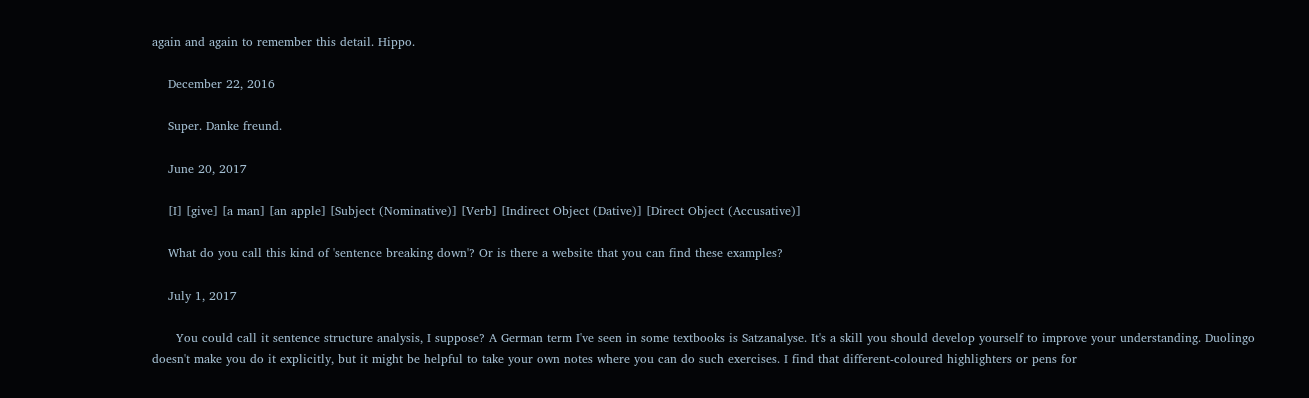again and again to remember this detail. Hippo.

    December 22, 2016

    Super. Danke freund.

    June 20, 2017

    [I] [give] [a man] [an apple] [Subject (Nominative)] [Verb] [Indirect Object (Dative)] [Direct Object (Accusative)]

    What do you call this kind of 'sentence breaking down'? Or is there a website that you can find these examples?

    July 1, 2017

      You could call it sentence structure analysis, I suppose? A German term I've seen in some textbooks is Satzanalyse. It's a skill you should develop yourself to improve your understanding. Duolingo doesn't make you do it explicitly, but it might be helpful to take your own notes where you can do such exercises. I find that different-coloured highlighters or pens for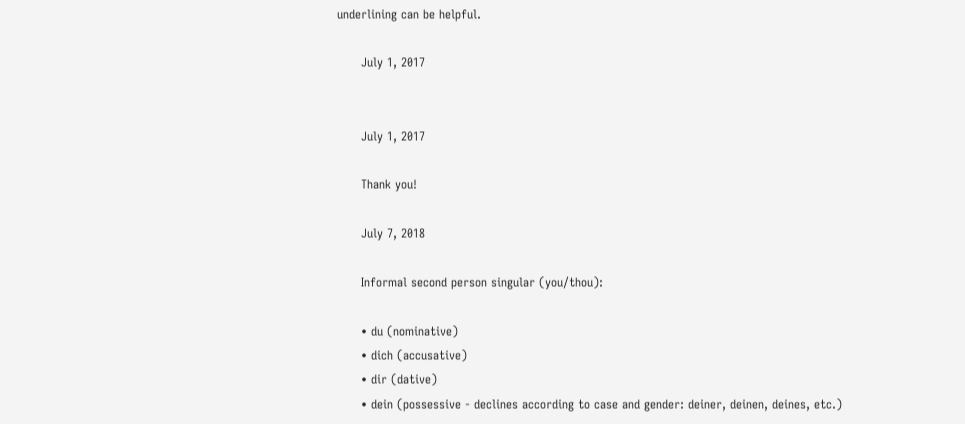underlining can be helpful.

      July 1, 2017


      July 1, 2017

      Thank you!

      July 7, 2018

      Informal second person singular (you/thou):

      • du (nominative)
      • dich (accusative)
      • dir (dative)
      • dein (possessive - declines according to case and gender: deiner, deinen, deines, etc.)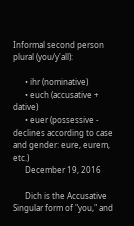Informal second person plural (you/y'all):

      • ihr (nominative)
      • euch (accusative + dative)
      • euer (possessive - declines according to case and gender: eure, eurem, etc.)
      December 19, 2016

      Dich is the Accusative Singular form of "you," and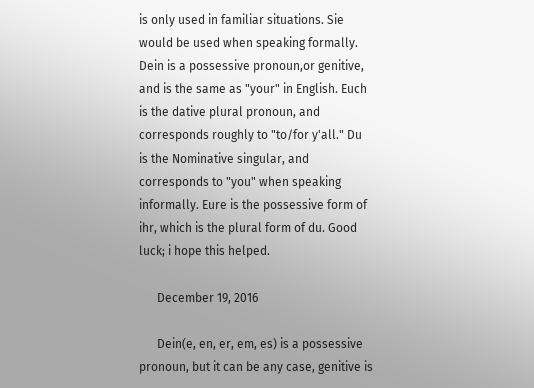is only used in familiar situations. Sie would be used when speaking formally. Dein is a possessive pronoun,or genitive, and is the same as "your" in English. Euch is the dative plural pronoun, and corresponds roughly to "to/for y'all." Du is the Nominative singular, and corresponds to "you" when speaking informally. Eure is the possessive form of ihr, which is the plural form of du. Good luck; i hope this helped.

      December 19, 2016

      Dein(e, en, er, em, es) is a possessive pronoun, but it can be any case, genitive is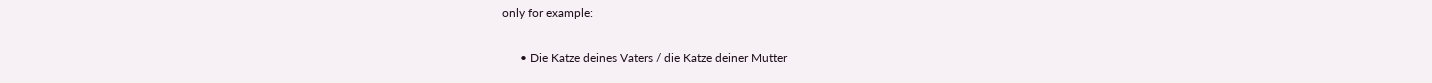only for example:

      • Die Katze deines Vaters / die Katze deiner Mutter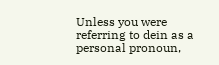Unless you were referring to dein as a personal pronoun,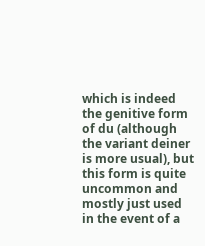which is indeed the genitive form of du (although the variant deiner is more usual), but this form is quite uncommon and mostly just used in the event of a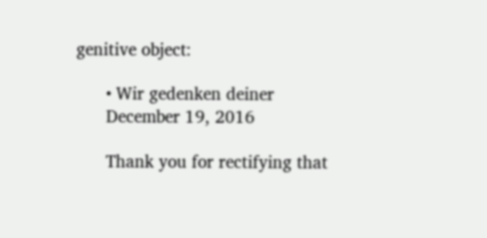genitive object:

      • Wir gedenken deiner
      December 19, 2016

      Thank you for rectifying that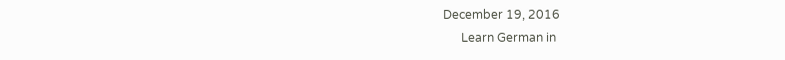December 19, 2016
      Learn German in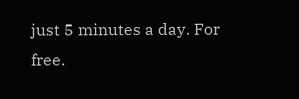just 5 minutes a day. For free.